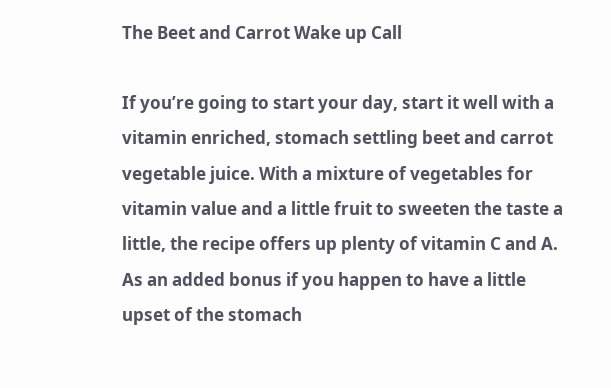The Beet and Carrot Wake up Call

If you’re going to start your day, start it well with a vitamin enriched, stomach settling beet and carrot vegetable juice. With a mixture of vegetables for vitamin value and a little fruit to sweeten the taste a little, the recipe offers up plenty of vitamin C and A. As an added bonus if you happen to have a little upset of the stomach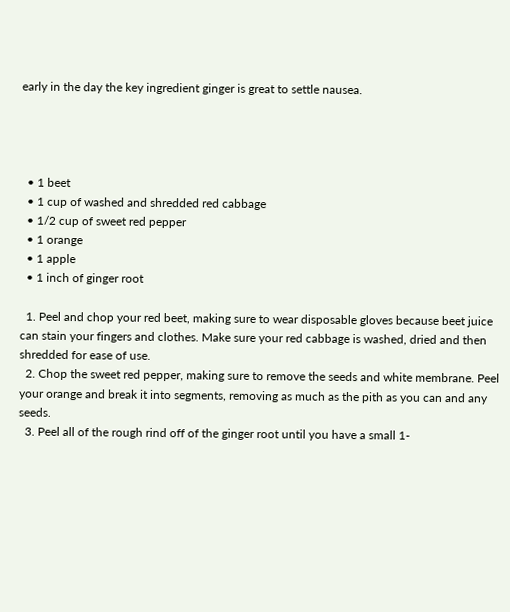early in the day the key ingredient ginger is great to settle nausea.




  • 1 beet
  • 1 cup of washed and shredded red cabbage
  • 1/2 cup of sweet red pepper
  • 1 orange
  • 1 apple
  • 1 inch of ginger root

  1. Peel and chop your red beet, making sure to wear disposable gloves because beet juice can stain your fingers and clothes. Make sure your red cabbage is washed, dried and then shredded for ease of use.
  2. Chop the sweet red pepper, making sure to remove the seeds and white membrane. Peel your orange and break it into segments, removing as much as the pith as you can and any seeds.
  3. Peel all of the rough rind off of the ginger root until you have a small 1-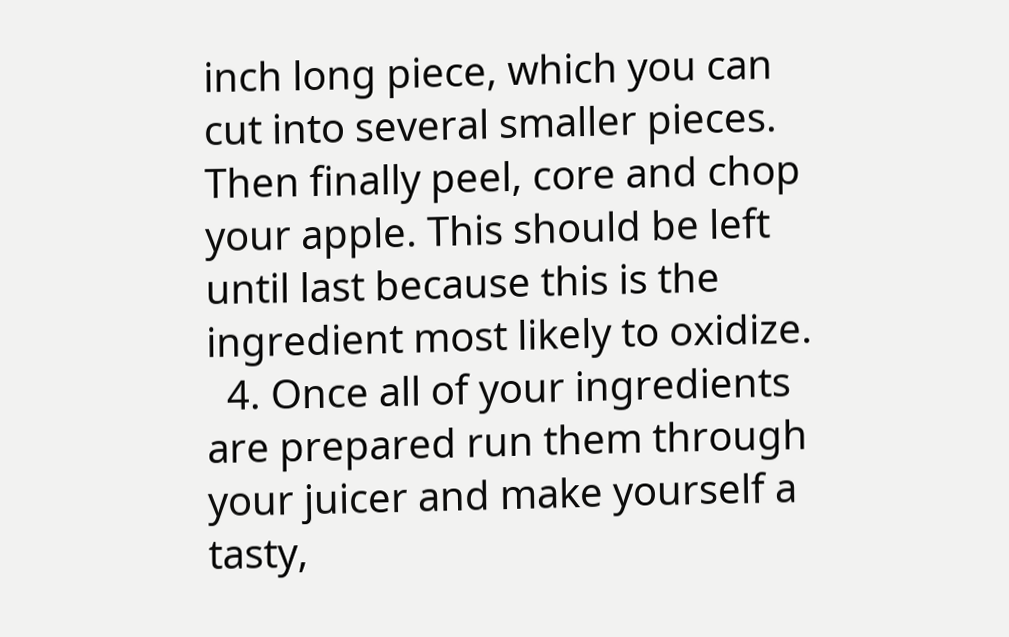inch long piece, which you can cut into several smaller pieces. Then finally peel, core and chop your apple. This should be left until last because this is the ingredient most likely to oxidize.
  4. Once all of your ingredients are prepared run them through your juicer and make yourself a tasty,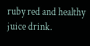ruby red and healthy juice drink.